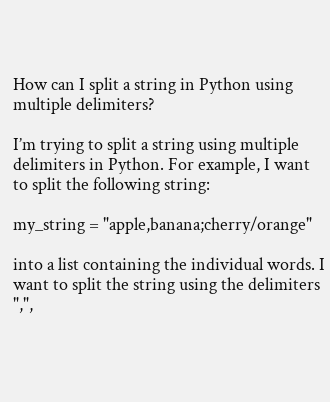How can I split a string in Python using multiple delimiters?

I’m trying to split a string using multiple delimiters in Python. For example, I want to split the following string:

my_string = "apple,banana;cherry/orange"

into a list containing the individual words. I want to split the string using the delimiters ",",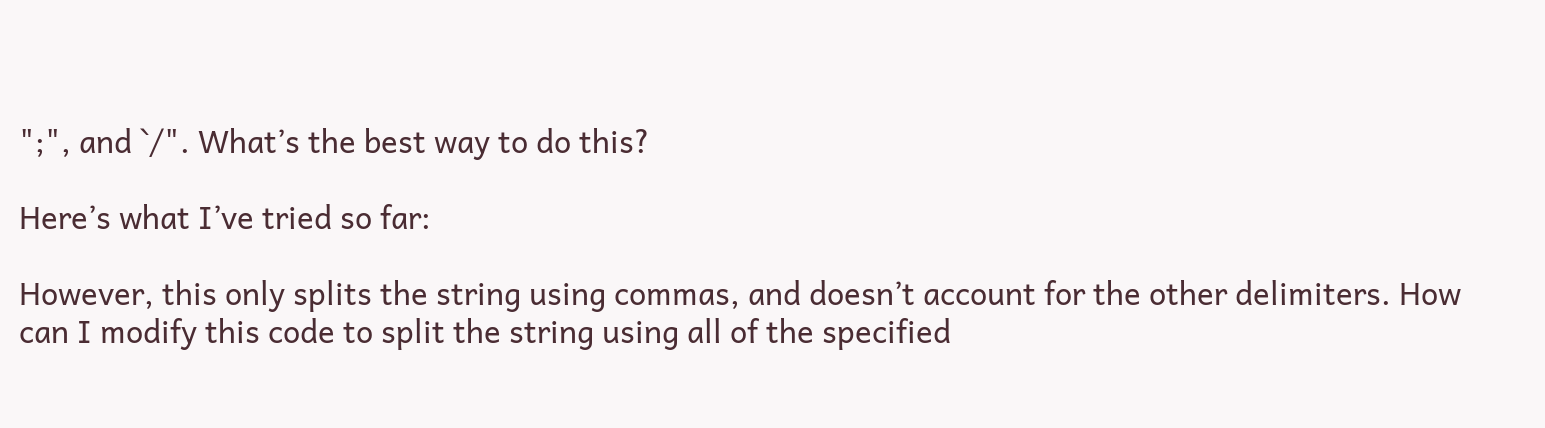";", and `/". What’s the best way to do this?

Here’s what I’ve tried so far:

However, this only splits the string using commas, and doesn’t account for the other delimiters. How can I modify this code to split the string using all of the specified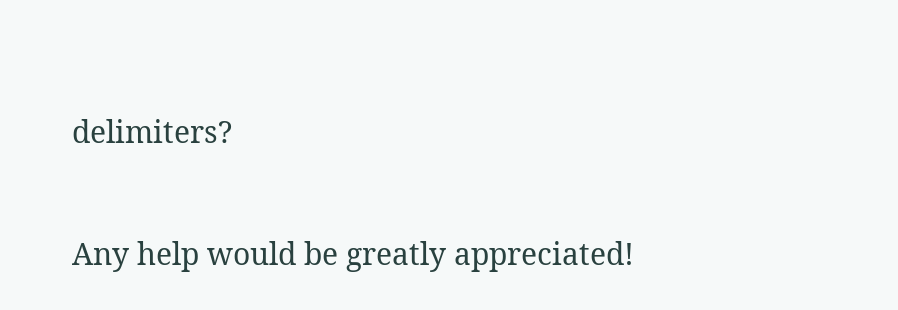delimiters?

Any help would be greatly appreciated!